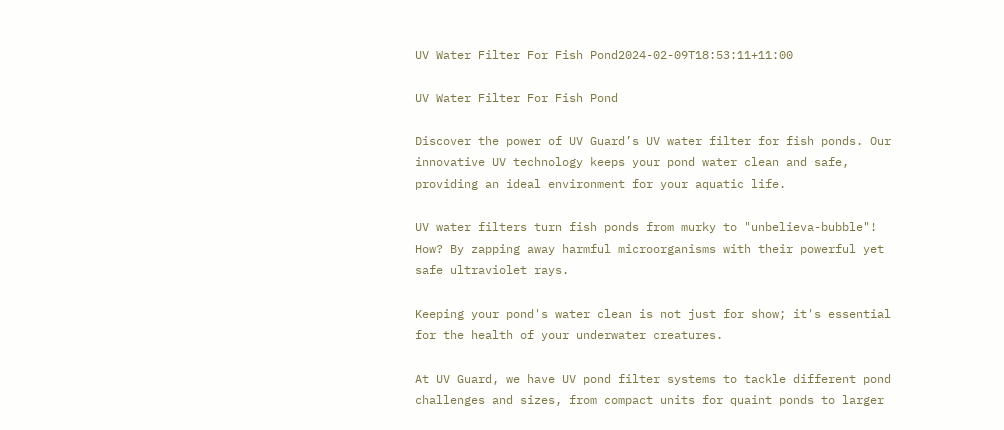UV Water Filter For Fish Pond2024-02-09T18:53:11+11:00

UV Water Filter For Fish Pond

Discover the power of UV Guard’s UV water filter for fish ponds. Our innovative UV technology keeps your pond water clean and safe, providing an ideal environment for your aquatic life.

UV water filters turn fish ponds from murky to "unbelieva-bubble"! How? By zapping away harmful microorganisms with their powerful yet safe ultraviolet rays.

Keeping your pond's water clean is not just for show; it's essential for the health of your underwater creatures.

At UV Guard, we have UV pond filter systems to tackle different pond challenges and sizes, from compact units for quaint ponds to larger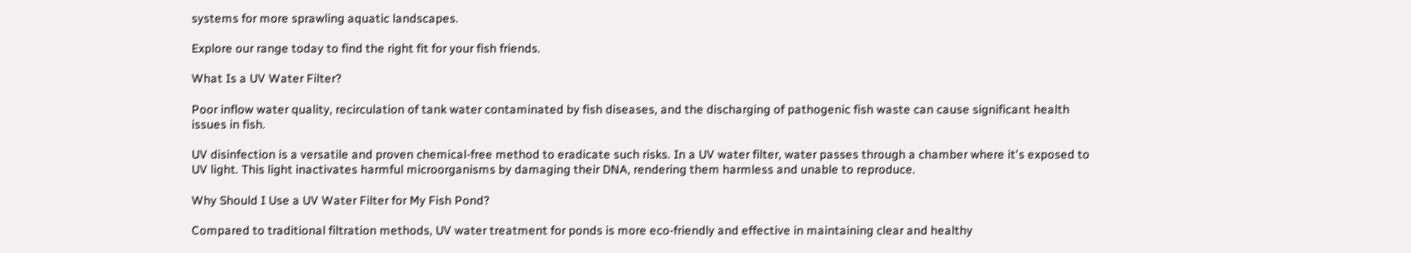systems for more sprawling aquatic landscapes.

Explore our range today to find the right fit for your fish friends.

What Is a UV Water Filter?

Poor inflow water quality, recirculation of tank water contaminated by fish diseases, and the discharging of pathogenic fish waste can cause significant health issues in fish.

UV disinfection is a versatile and proven chemical-free method to eradicate such risks. In a UV water filter, water passes through a chamber where it's exposed to UV light. This light inactivates harmful microorganisms by damaging their DNA, rendering them harmless and unable to reproduce.

Why Should I Use a UV Water Filter for My Fish Pond?

Compared to traditional filtration methods, UV water treatment for ponds is more eco-friendly and effective in maintaining clear and healthy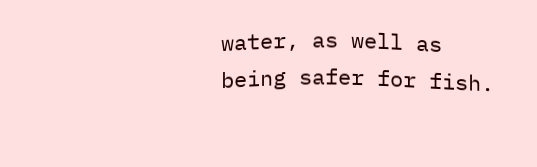water, as well as being safer for fish.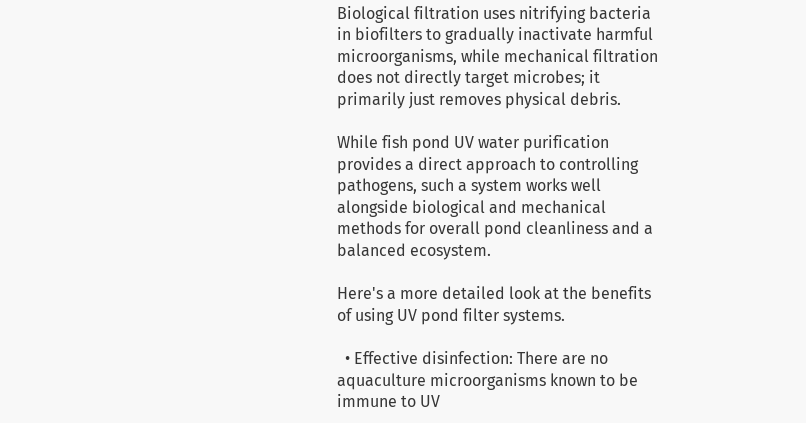Biological filtration uses nitrifying bacteria in biofilters to gradually inactivate harmful microorganisms, while mechanical filtration does not directly target microbes; it primarily just removes physical debris.

While fish pond UV water purification provides a direct approach to controlling pathogens, such a system works well alongside biological and mechanical methods for overall pond cleanliness and a balanced ecosystem.

Here's a more detailed look at the benefits of using UV pond filter systems.

  • Effective disinfection: There are no aquaculture microorganisms known to be immune to UV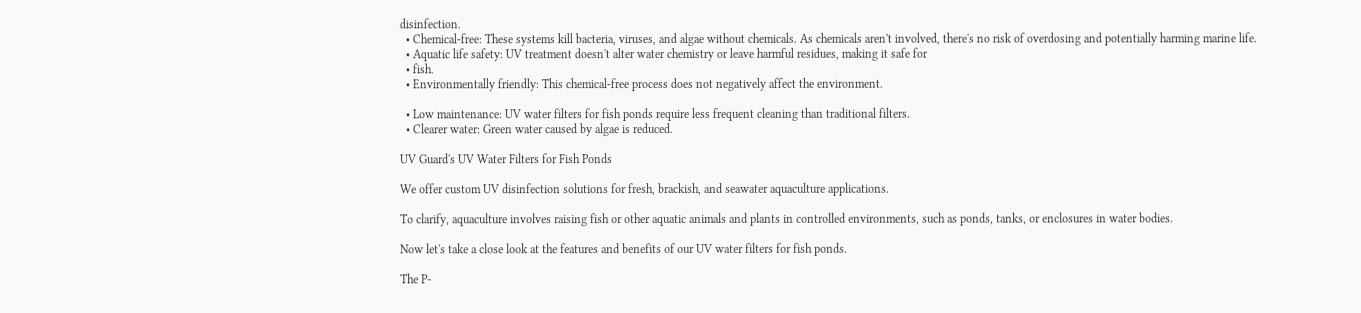disinfection.
  • Chemical-free: These systems kill bacteria, viruses, and algae without chemicals. As chemicals aren't involved, there's no risk of overdosing and potentially harming marine life.
  • Aquatic life safety: UV treatment doesn't alter water chemistry or leave harmful residues, making it safe for
  • fish.
  • Environmentally friendly: This chemical-free process does not negatively affect the environment.

  • Low maintenance: UV water filters for fish ponds require less frequent cleaning than traditional filters.
  • Clearer water: Green water caused by algae is reduced.

UV Guard's UV Water Filters for Fish Ponds

We offer custom UV disinfection solutions for fresh, brackish, and seawater aquaculture applications.

To clarify, aquaculture involves raising fish or other aquatic animals and plants in controlled environments, such as ponds, tanks, or enclosures in water bodies.

Now let's take a close look at the features and benefits of our UV water filters for fish ponds.

The P-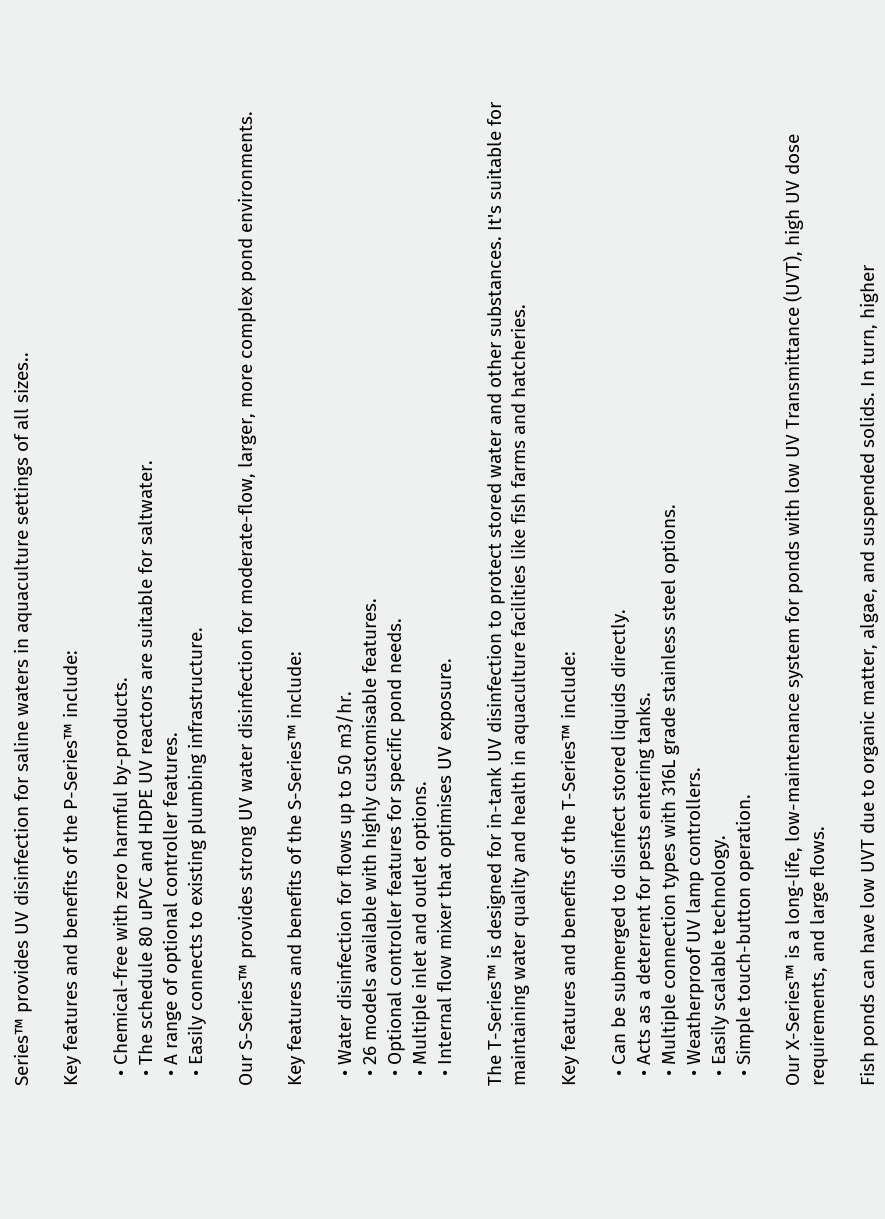Series™ provides UV disinfection for saline waters in aquaculture settings of all sizes..

Key features and benefits of the P-Series™ include:

  • Chemical-free with zero harmful by-products.
  • The schedule 80 uPVC and HDPE UV reactors are suitable for saltwater.
  • A range of optional controller features.
  • Easily connects to existing plumbing infrastructure.

Our S-Series™ provides strong UV water disinfection for moderate-flow, larger, more complex pond environments.

Key features and benefits of the S-Series™ include:

  • Water disinfection for flows up to 50 m3/hr.
  • 26 models available with highly customisable features.
  • Optional controller features for specific pond needs.
  • Multiple inlet and outlet options.
  • Internal flow mixer that optimises UV exposure.

The T-Series™ is designed for in-tank UV disinfection to protect stored water and other substances. It's suitable for maintaining water quality and health in aquaculture facilities like fish farms and hatcheries.

Key features and benefits of the T-Series™ include:

  • Can be submerged to disinfect stored liquids directly.
  • Acts as a deterrent for pests entering tanks.
  • Multiple connection types with 316L grade stainless steel options.
  • Weatherproof UV lamp controllers.
  • Easily scalable technology.
  • Simple touch-button operation.

Our X-Series™ is a long-life, low-maintenance system for ponds with low UV Transmittance (UVT), high UV dose requirements, and large flows.

Fish ponds can have low UVT due to organic matter, algae, and suspended solids. In turn, higher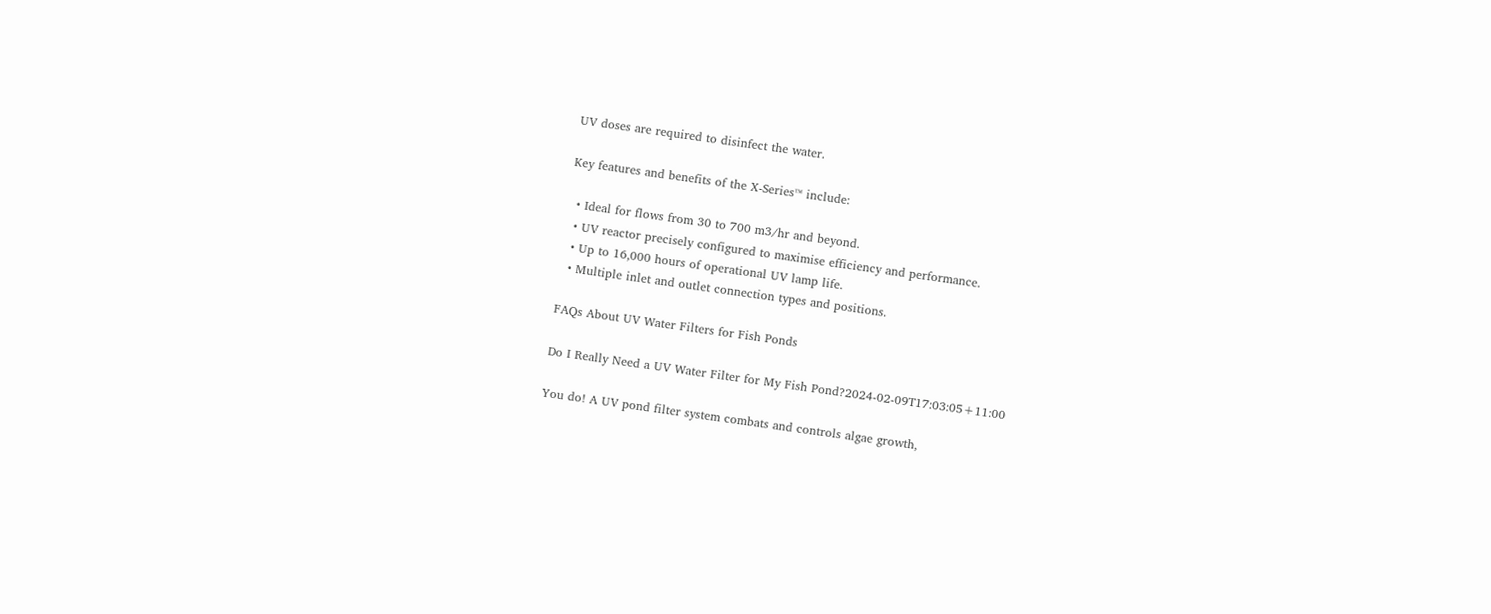UV doses are required to disinfect the water.

Key features and benefits of the X-Series™ include:

  • Ideal for flows from 30 to 700 m3/hr and beyond.
  • UV reactor precisely configured to maximise efficiency and performance.
  • Up to 16,000 hours of operational UV lamp life.
  • Multiple inlet and outlet connection types and positions.

FAQs About UV Water Filters for Fish Ponds

Do I Really Need a UV Water Filter for My Fish Pond?2024-02-09T17:03:05+11:00

You do! A UV pond filter system combats and controls algae growth,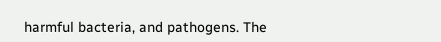harmful bacteria, and pathogens. The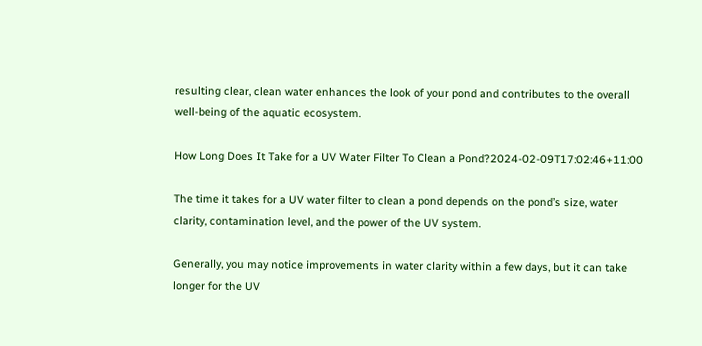resulting clear, clean water enhances the look of your pond and contributes to the overall well-being of the aquatic ecosystem.

How Long Does It Take for a UV Water Filter To Clean a Pond?2024-02-09T17:02:46+11:00

The time it takes for a UV water filter to clean a pond depends on the pond’s size, water clarity, contamination level, and the power of the UV system.

Generally, you may notice improvements in water clarity within a few days, but it can take longer for the UV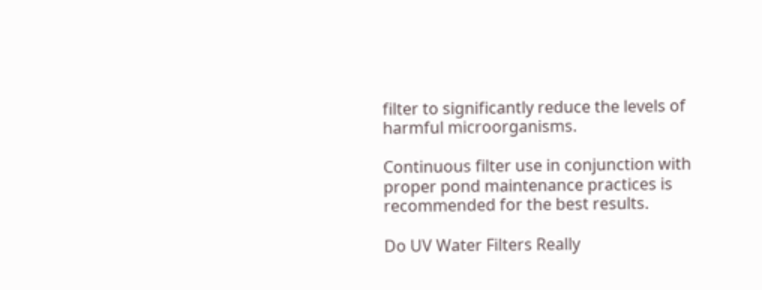filter to significantly reduce the levels of harmful microorganisms.

Continuous filter use in conjunction with proper pond maintenance practices is recommended for the best results.

Do UV Water Filters Really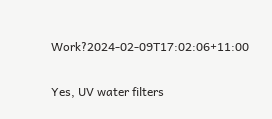Work?2024-02-09T17:02:06+11:00

Yes, UV water filters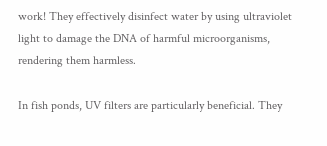work! They effectively disinfect water by using ultraviolet light to damage the DNA of harmful microorganisms, rendering them harmless.

In fish ponds, UV filters are particularly beneficial. They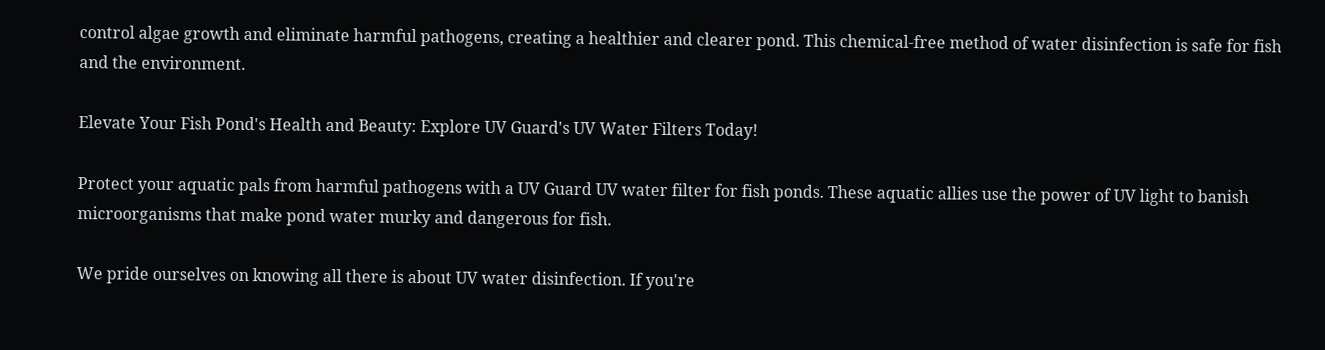control algae growth and eliminate harmful pathogens, creating a healthier and clearer pond. This chemical-free method of water disinfection is safe for fish and the environment.

Elevate Your Fish Pond's Health and Beauty: Explore UV Guard's UV Water Filters Today!

Protect your aquatic pals from harmful pathogens with a UV Guard UV water filter for fish ponds. These aquatic allies use the power of UV light to banish microorganisms that make pond water murky and dangerous for fish.

We pride ourselves on knowing all there is about UV water disinfection. If you're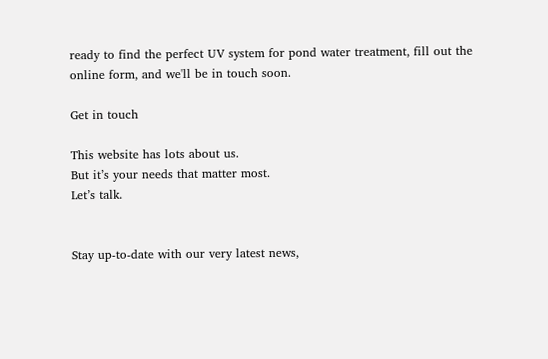ready to find the perfect UV system for pond water treatment, fill out the online form, and we'll be in touch soon.

Get in touch

This website has lots about us.
But it’s your needs that matter most.
Let’s talk.


Stay up-to-date with our very latest news,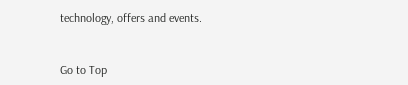technology, offers and events.


Go to Top